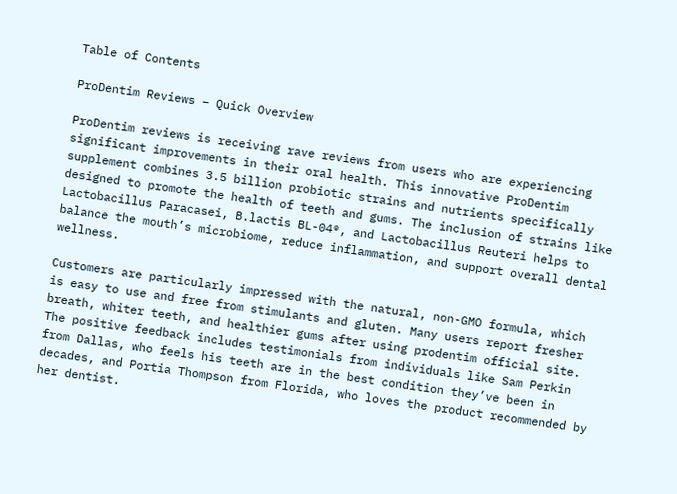Table of Contents

ProDentim Reviews – Quick Overview

ProDentim reviews is receiving rave reviews from users who are experiencing significant improvements in their oral health. This innovative ProDentim supplement combines 3.5 billion probiotic strains and nutrients specifically designed to promote the health of teeth and gums. The inclusion of strains like Lactobacillus Paracasei, B.lactis BL-04®, and Lactobacillus Reuteri helps to balance the mouth’s microbiome, reduce inflammation, and support overall dental wellness.

Customers are particularly impressed with the natural, non-GMO formula, which is easy to use and free from stimulants and gluten. Many users report fresher breath, whiter teeth, and healthier gums after using prodentim official site. The positive feedback includes testimonials from individuals like Sam Perkin from Dallas, who feels his teeth are in the best condition they’ve been in decades, and Portia Thompson from Florida, who loves the product recommended by her dentist.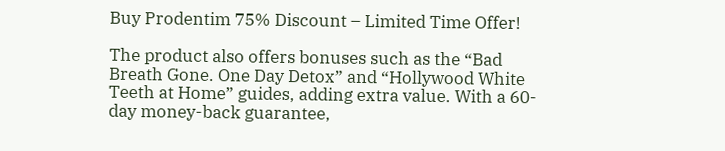Buy Prodentim 75% Discount – Limited Time Offer!

The product also offers bonuses such as the “Bad Breath Gone. One Day Detox” and “Hollywood White Teeth at Home” guides, adding extra value. With a 60-day money-back guarantee,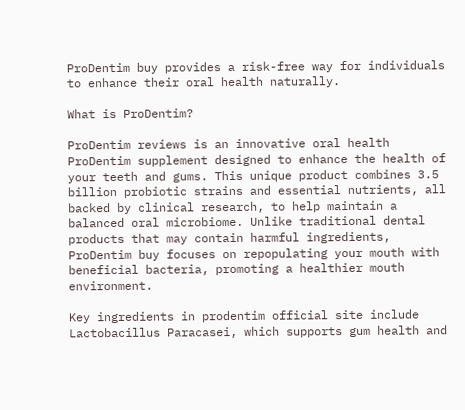ProDentim buy provides a risk-free way for individuals to enhance their oral health naturally.

What is ProDentim?

ProDentim reviews is an innovative oral health ProDentim supplement designed to enhance the health of your teeth and gums. This unique product combines 3.5 billion probiotic strains and essential nutrients, all backed by clinical research, to help maintain a balanced oral microbiome. Unlike traditional dental products that may contain harmful ingredients, ProDentim buy focuses on repopulating your mouth with beneficial bacteria, promoting a healthier mouth environment.

Key ingredients in prodentim official site include Lactobacillus Paracasei, which supports gum health and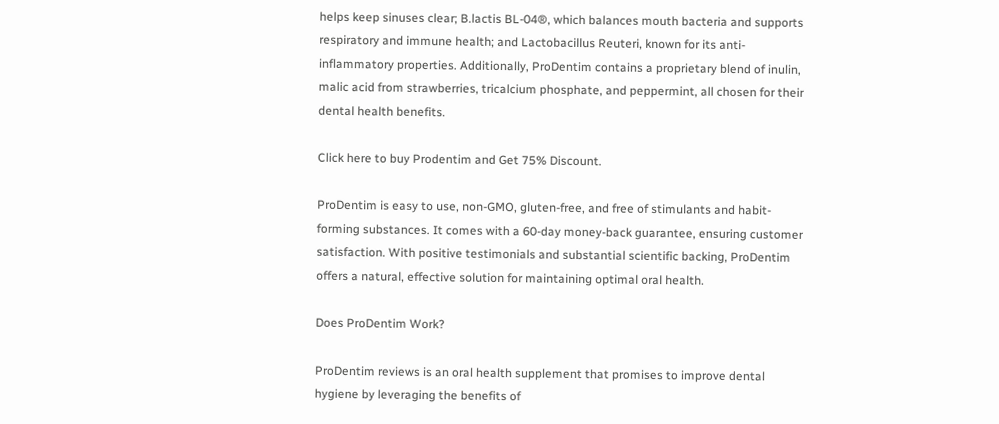helps keep sinuses clear; B.lactis BL-04®, which balances mouth bacteria and supports respiratory and immune health; and Lactobacillus Reuteri, known for its anti-inflammatory properties. Additionally, ProDentim contains a proprietary blend of inulin, malic acid from strawberries, tricalcium phosphate, and peppermint, all chosen for their dental health benefits.

Click here to buy Prodentim and Get 75% Discount.

ProDentim is easy to use, non-GMO, gluten-free, and free of stimulants and habit-forming substances. It comes with a 60-day money-back guarantee, ensuring customer satisfaction. With positive testimonials and substantial scientific backing, ProDentim offers a natural, effective solution for maintaining optimal oral health.

Does ProDentim Work?

ProDentim reviews is an oral health supplement that promises to improve dental hygiene by leveraging the benefits of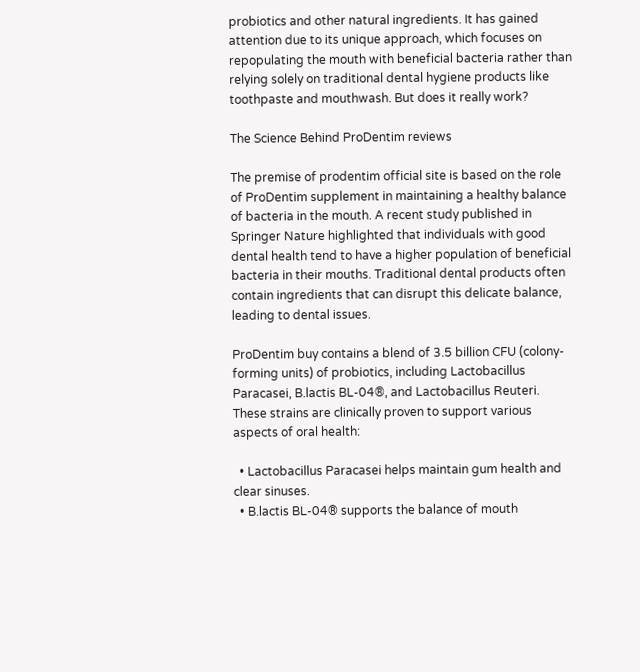probiotics and other natural ingredients. It has gained attention due to its unique approach, which focuses on repopulating the mouth with beneficial bacteria rather than relying solely on traditional dental hygiene products like toothpaste and mouthwash. But does it really work?

The Science Behind ProDentim reviews

The premise of prodentim official site is based on the role of ProDentim supplement in maintaining a healthy balance of bacteria in the mouth. A recent study published in Springer Nature highlighted that individuals with good dental health tend to have a higher population of beneficial bacteria in their mouths. Traditional dental products often contain ingredients that can disrupt this delicate balance, leading to dental issues.

ProDentim buy contains a blend of 3.5 billion CFU (colony-forming units) of probiotics, including Lactobacillus Paracasei, B.lactis BL-04®, and Lactobacillus Reuteri. These strains are clinically proven to support various aspects of oral health:

  • Lactobacillus Paracasei helps maintain gum health and clear sinuses.
  • B.lactis BL-04® supports the balance of mouth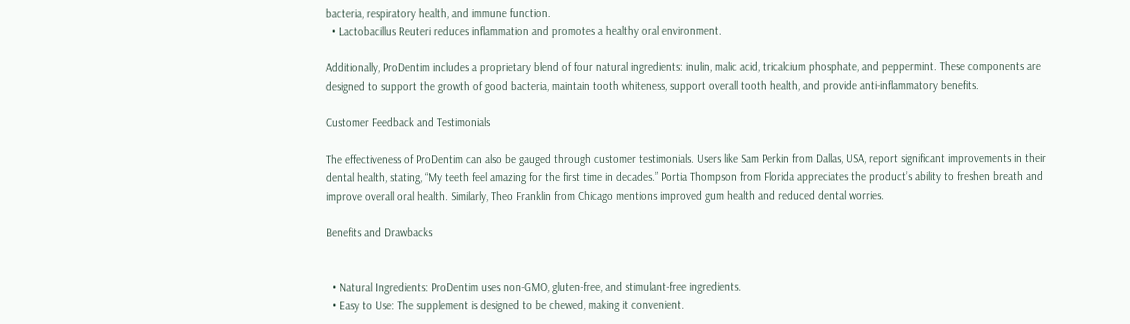bacteria, respiratory health, and immune function.
  • Lactobacillus Reuteri reduces inflammation and promotes a healthy oral environment.

Additionally, ProDentim includes a proprietary blend of four natural ingredients: inulin, malic acid, tricalcium phosphate, and peppermint. These components are designed to support the growth of good bacteria, maintain tooth whiteness, support overall tooth health, and provide anti-inflammatory benefits.

Customer Feedback and Testimonials

The effectiveness of ProDentim can also be gauged through customer testimonials. Users like Sam Perkin from Dallas, USA, report significant improvements in their dental health, stating, “My teeth feel amazing for the first time in decades.” Portia Thompson from Florida appreciates the product’s ability to freshen breath and improve overall oral health. Similarly, Theo Franklin from Chicago mentions improved gum health and reduced dental worries.

Benefits and Drawbacks


  • Natural Ingredients: ProDentim uses non-GMO, gluten-free, and stimulant-free ingredients.
  • Easy to Use: The supplement is designed to be chewed, making it convenient.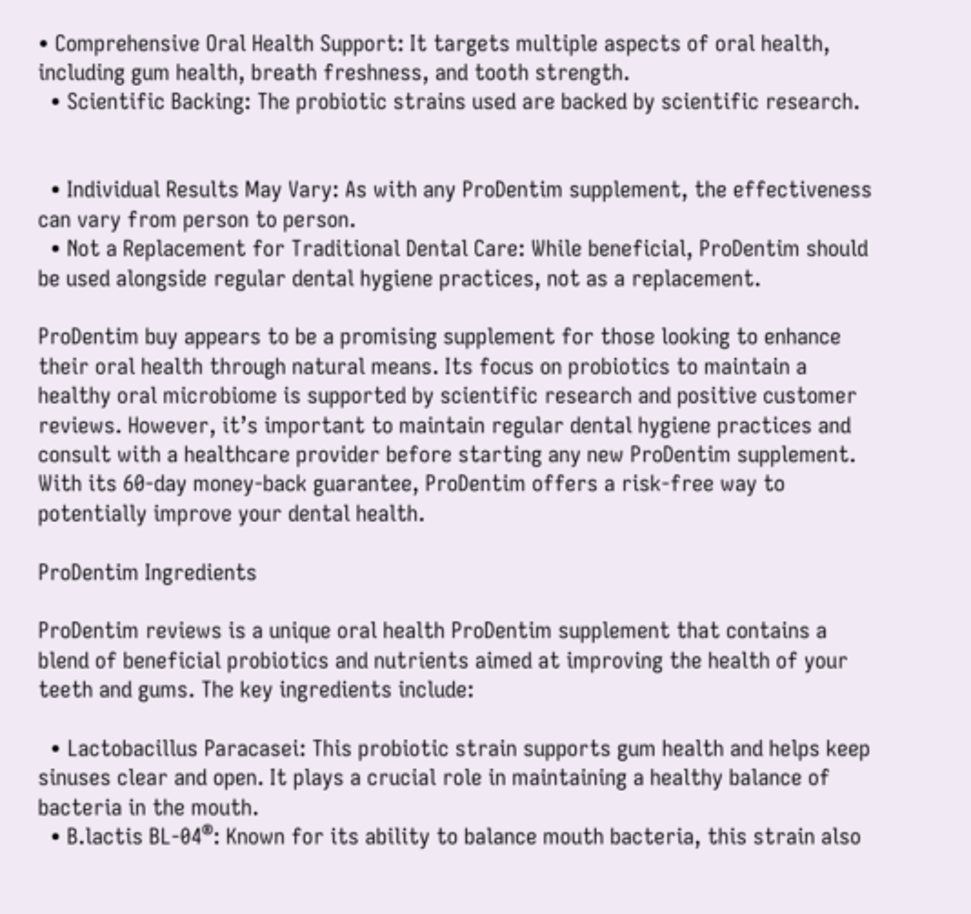• Comprehensive Oral Health Support: It targets multiple aspects of oral health, including gum health, breath freshness, and tooth strength.
  • Scientific Backing: The probiotic strains used are backed by scientific research.


  • Individual Results May Vary: As with any ProDentim supplement, the effectiveness can vary from person to person.
  • Not a Replacement for Traditional Dental Care: While beneficial, ProDentim should be used alongside regular dental hygiene practices, not as a replacement.

ProDentim buy appears to be a promising supplement for those looking to enhance their oral health through natural means. Its focus on probiotics to maintain a healthy oral microbiome is supported by scientific research and positive customer reviews. However, it’s important to maintain regular dental hygiene practices and consult with a healthcare provider before starting any new ProDentim supplement. With its 60-day money-back guarantee, ProDentim offers a risk-free way to potentially improve your dental health.

ProDentim Ingredients

ProDentim reviews is a unique oral health ProDentim supplement that contains a blend of beneficial probiotics and nutrients aimed at improving the health of your teeth and gums. The key ingredients include:

  • Lactobacillus Paracasei: This probiotic strain supports gum health and helps keep sinuses clear and open. It plays a crucial role in maintaining a healthy balance of bacteria in the mouth.
  • B.lactis BL-04®: Known for its ability to balance mouth bacteria, this strain also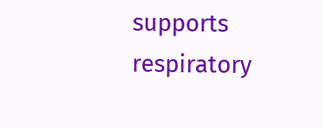supports respiratory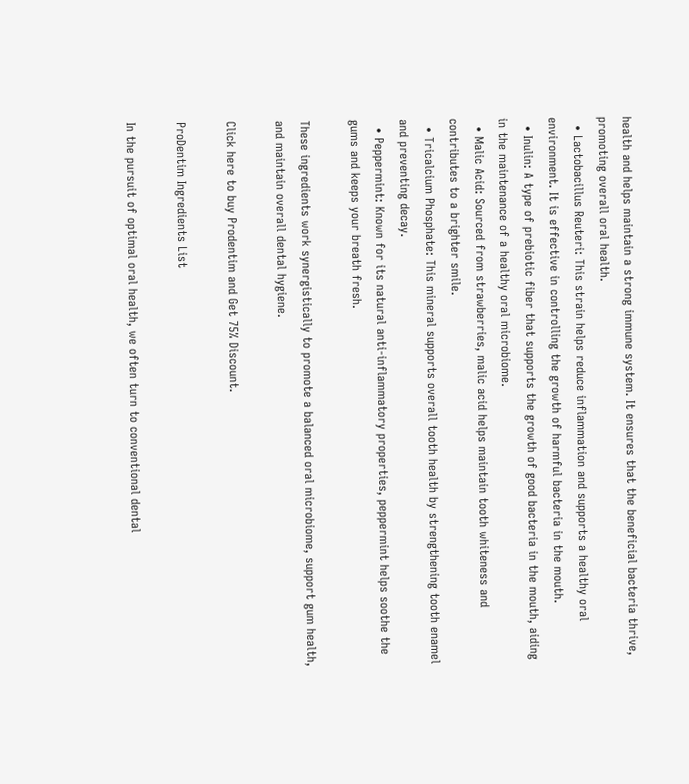health and helps maintain a strong immune system. It ensures that the beneficial bacteria thrive, promoting overall oral health.
  • Lactobacillus Reuteri: This strain helps reduce inflammation and supports a healthy oral environment. It is effective in controlling the growth of harmful bacteria in the mouth.
  • Inulin: A type of prebiotic fiber that supports the growth of good bacteria in the mouth, aiding in the maintenance of a healthy oral microbiome.
  • Malic Acid: Sourced from strawberries, malic acid helps maintain tooth whiteness and contributes to a brighter smile.
  • Tricalcium Phosphate: This mineral supports overall tooth health by strengthening tooth enamel and preventing decay.
  • Peppermint: Known for its natural anti-inflammatory properties, peppermint helps soothe the gums and keeps your breath fresh.

These ingredients work synergistically to promote a balanced oral microbiome, support gum health, and maintain overall dental hygiene.

Click here to buy Prodentim and Get 75% Discount.

ProDentim Ingredients List

In the pursuit of optimal oral health, we often turn to conventional dental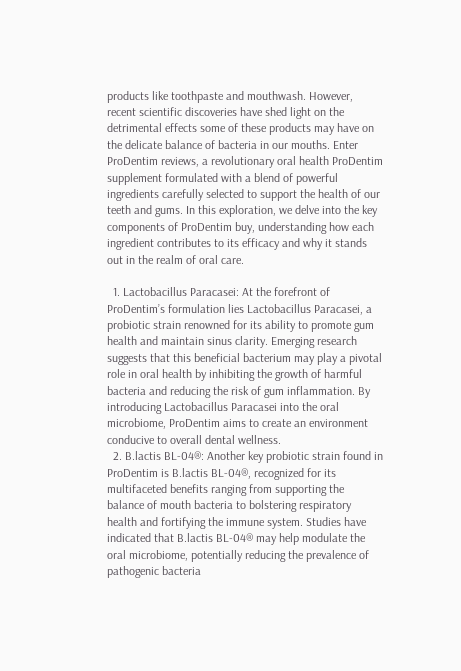products like toothpaste and mouthwash. However, recent scientific discoveries have shed light on the detrimental effects some of these products may have on the delicate balance of bacteria in our mouths. Enter ProDentim reviews, a revolutionary oral health ProDentim supplement formulated with a blend of powerful ingredients carefully selected to support the health of our teeth and gums. In this exploration, we delve into the key components of ProDentim buy, understanding how each ingredient contributes to its efficacy and why it stands out in the realm of oral care.

  1. Lactobacillus Paracasei: At the forefront of ProDentim’s formulation lies Lactobacillus Paracasei, a probiotic strain renowned for its ability to promote gum health and maintain sinus clarity. Emerging research suggests that this beneficial bacterium may play a pivotal role in oral health by inhibiting the growth of harmful bacteria and reducing the risk of gum inflammation. By introducing Lactobacillus Paracasei into the oral microbiome, ProDentim aims to create an environment conducive to overall dental wellness.
  2. B.lactis BL-04®: Another key probiotic strain found in ProDentim is B.lactis BL-04®, recognized for its multifaceted benefits ranging from supporting the balance of mouth bacteria to bolstering respiratory health and fortifying the immune system. Studies have indicated that B.lactis BL-04® may help modulate the oral microbiome, potentially reducing the prevalence of pathogenic bacteria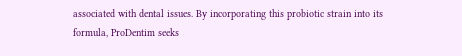associated with dental issues. By incorporating this probiotic strain into its formula, ProDentim seeks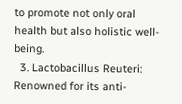to promote not only oral health but also holistic well-being.
  3. Lactobacillus Reuteri: Renowned for its anti-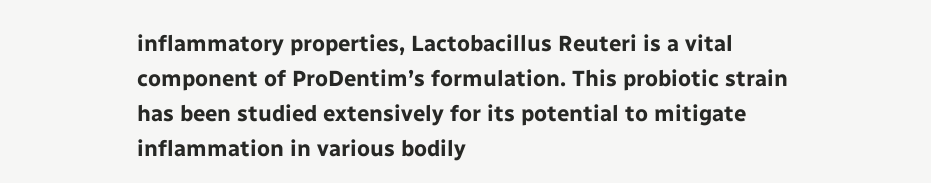inflammatory properties, Lactobacillus Reuteri is a vital component of ProDentim’s formulation. This probiotic strain has been studied extensively for its potential to mitigate inflammation in various bodily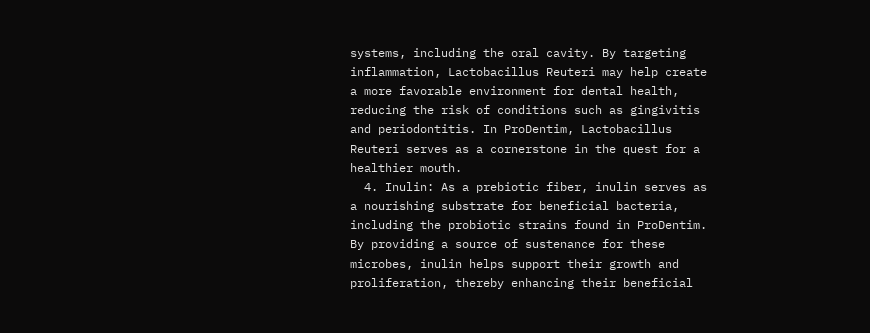systems, including the oral cavity. By targeting inflammation, Lactobacillus Reuteri may help create a more favorable environment for dental health, reducing the risk of conditions such as gingivitis and periodontitis. In ProDentim, Lactobacillus Reuteri serves as a cornerstone in the quest for a healthier mouth.
  4. Inulin: As a prebiotic fiber, inulin serves as a nourishing substrate for beneficial bacteria, including the probiotic strains found in ProDentim. By providing a source of sustenance for these microbes, inulin helps support their growth and proliferation, thereby enhancing their beneficial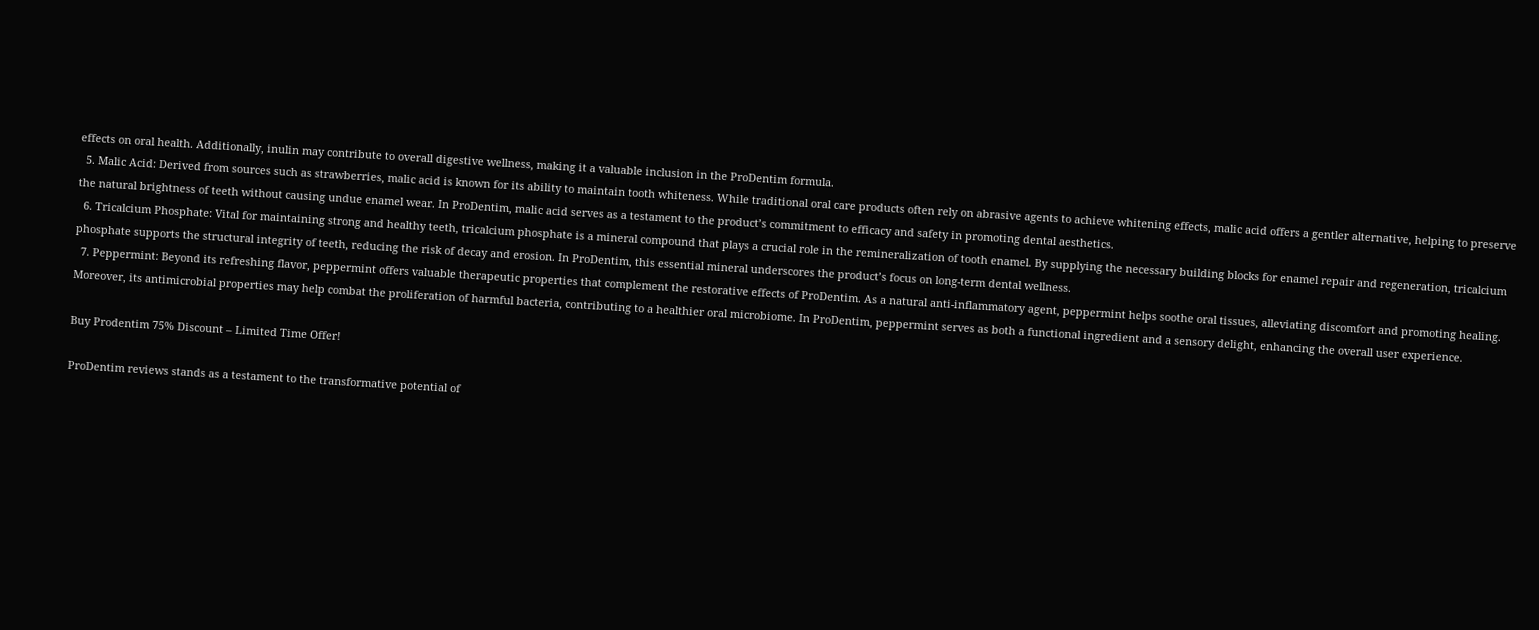effects on oral health. Additionally, inulin may contribute to overall digestive wellness, making it a valuable inclusion in the ProDentim formula.
  5. Malic Acid: Derived from sources such as strawberries, malic acid is known for its ability to maintain tooth whiteness. While traditional oral care products often rely on abrasive agents to achieve whitening effects, malic acid offers a gentler alternative, helping to preserve the natural brightness of teeth without causing undue enamel wear. In ProDentim, malic acid serves as a testament to the product’s commitment to efficacy and safety in promoting dental aesthetics.
  6. Tricalcium Phosphate: Vital for maintaining strong and healthy teeth, tricalcium phosphate is a mineral compound that plays a crucial role in the remineralization of tooth enamel. By supplying the necessary building blocks for enamel repair and regeneration, tricalcium phosphate supports the structural integrity of teeth, reducing the risk of decay and erosion. In ProDentim, this essential mineral underscores the product’s focus on long-term dental wellness.
  7. Peppermint: Beyond its refreshing flavor, peppermint offers valuable therapeutic properties that complement the restorative effects of ProDentim. As a natural anti-inflammatory agent, peppermint helps soothe oral tissues, alleviating discomfort and promoting healing. Moreover, its antimicrobial properties may help combat the proliferation of harmful bacteria, contributing to a healthier oral microbiome. In ProDentim, peppermint serves as both a functional ingredient and a sensory delight, enhancing the overall user experience.

Buy Prodentim 75% Discount – Limited Time Offer!

ProDentim reviews stands as a testament to the transformative potential of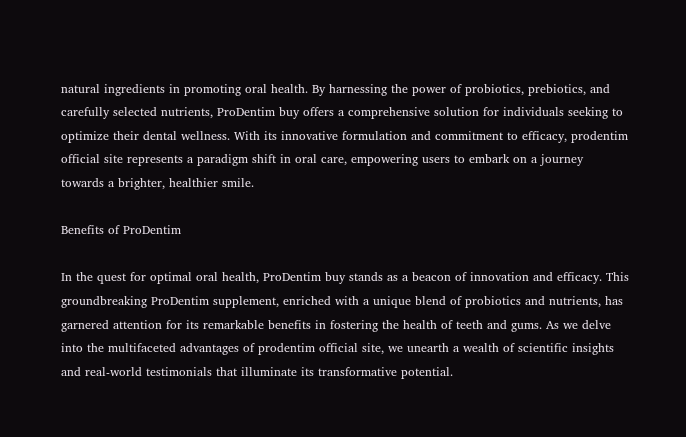natural ingredients in promoting oral health. By harnessing the power of probiotics, prebiotics, and carefully selected nutrients, ProDentim buy offers a comprehensive solution for individuals seeking to optimize their dental wellness. With its innovative formulation and commitment to efficacy, prodentim official site represents a paradigm shift in oral care, empowering users to embark on a journey towards a brighter, healthier smile.

Benefits of ProDentim

In the quest for optimal oral health, ProDentim buy stands as a beacon of innovation and efficacy. This groundbreaking ProDentim supplement, enriched with a unique blend of probiotics and nutrients, has garnered attention for its remarkable benefits in fostering the health of teeth and gums. As we delve into the multifaceted advantages of prodentim official site, we unearth a wealth of scientific insights and real-world testimonials that illuminate its transformative potential.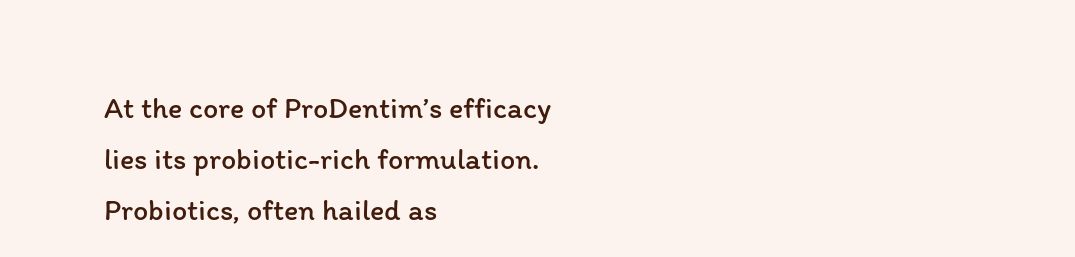At the core of ProDentim’s efficacy lies its probiotic-rich formulation. Probiotics, often hailed as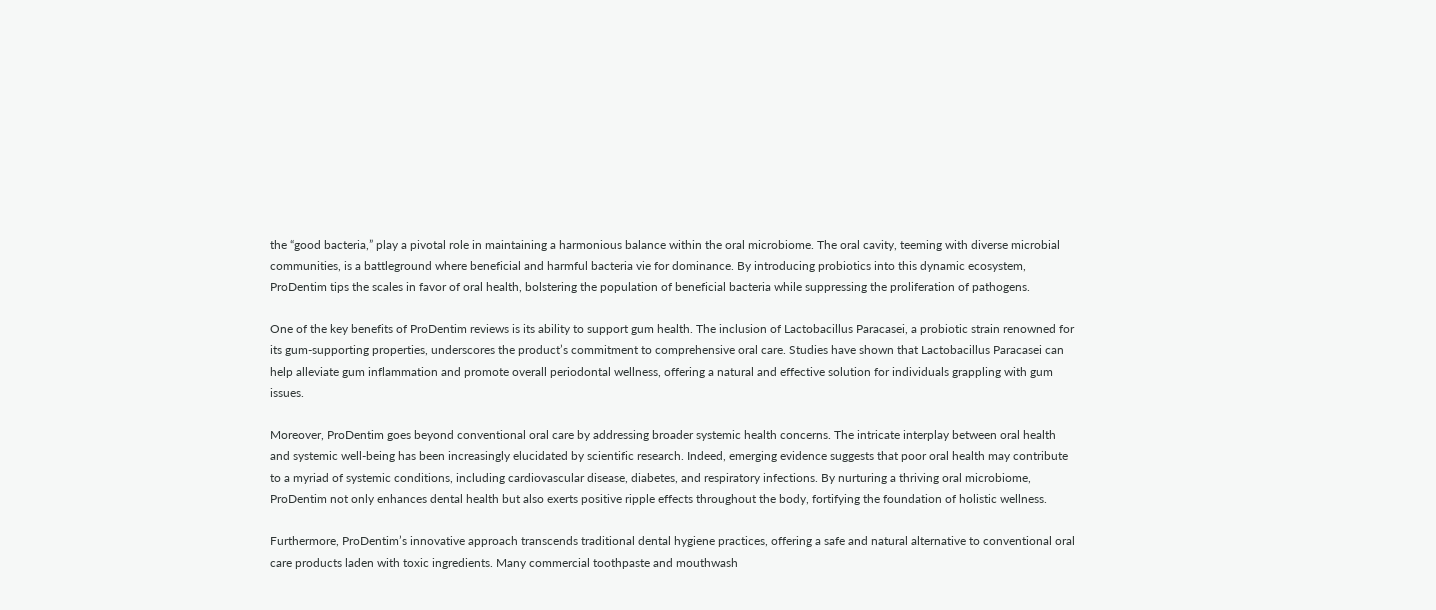the “good bacteria,” play a pivotal role in maintaining a harmonious balance within the oral microbiome. The oral cavity, teeming with diverse microbial communities, is a battleground where beneficial and harmful bacteria vie for dominance. By introducing probiotics into this dynamic ecosystem, ProDentim tips the scales in favor of oral health, bolstering the population of beneficial bacteria while suppressing the proliferation of pathogens.

One of the key benefits of ProDentim reviews is its ability to support gum health. The inclusion of Lactobacillus Paracasei, a probiotic strain renowned for its gum-supporting properties, underscores the product’s commitment to comprehensive oral care. Studies have shown that Lactobacillus Paracasei can help alleviate gum inflammation and promote overall periodontal wellness, offering a natural and effective solution for individuals grappling with gum issues.

Moreover, ProDentim goes beyond conventional oral care by addressing broader systemic health concerns. The intricate interplay between oral health and systemic well-being has been increasingly elucidated by scientific research. Indeed, emerging evidence suggests that poor oral health may contribute to a myriad of systemic conditions, including cardiovascular disease, diabetes, and respiratory infections. By nurturing a thriving oral microbiome, ProDentim not only enhances dental health but also exerts positive ripple effects throughout the body, fortifying the foundation of holistic wellness.

Furthermore, ProDentim’s innovative approach transcends traditional dental hygiene practices, offering a safe and natural alternative to conventional oral care products laden with toxic ingredients. Many commercial toothpaste and mouthwash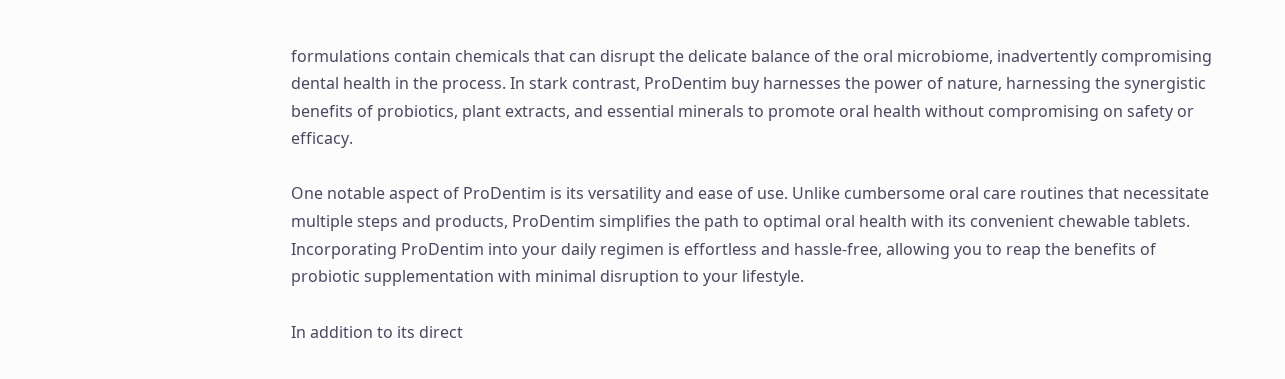formulations contain chemicals that can disrupt the delicate balance of the oral microbiome, inadvertently compromising dental health in the process. In stark contrast, ProDentim buy harnesses the power of nature, harnessing the synergistic benefits of probiotics, plant extracts, and essential minerals to promote oral health without compromising on safety or efficacy.

One notable aspect of ProDentim is its versatility and ease of use. Unlike cumbersome oral care routines that necessitate multiple steps and products, ProDentim simplifies the path to optimal oral health with its convenient chewable tablets. Incorporating ProDentim into your daily regimen is effortless and hassle-free, allowing you to reap the benefits of probiotic supplementation with minimal disruption to your lifestyle.

In addition to its direct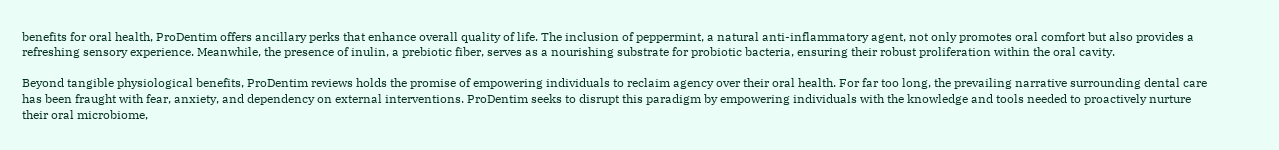benefits for oral health, ProDentim offers ancillary perks that enhance overall quality of life. The inclusion of peppermint, a natural anti-inflammatory agent, not only promotes oral comfort but also provides a refreshing sensory experience. Meanwhile, the presence of inulin, a prebiotic fiber, serves as a nourishing substrate for probiotic bacteria, ensuring their robust proliferation within the oral cavity.

Beyond tangible physiological benefits, ProDentim reviews holds the promise of empowering individuals to reclaim agency over their oral health. For far too long, the prevailing narrative surrounding dental care has been fraught with fear, anxiety, and dependency on external interventions. ProDentim seeks to disrupt this paradigm by empowering individuals with the knowledge and tools needed to proactively nurture their oral microbiome,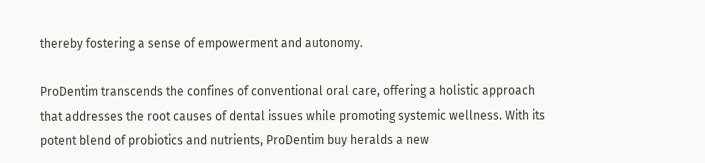thereby fostering a sense of empowerment and autonomy.

ProDentim transcends the confines of conventional oral care, offering a holistic approach that addresses the root causes of dental issues while promoting systemic wellness. With its potent blend of probiotics and nutrients, ProDentim buy heralds a new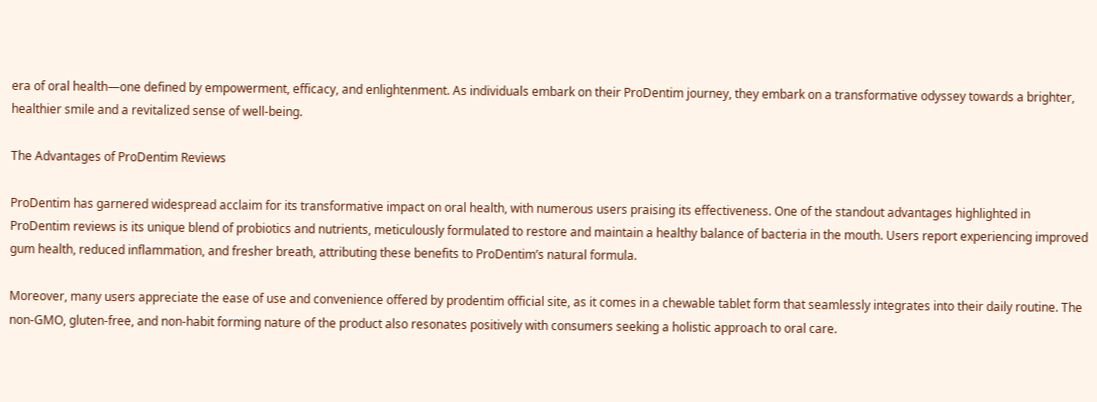era of oral health—one defined by empowerment, efficacy, and enlightenment. As individuals embark on their ProDentim journey, they embark on a transformative odyssey towards a brighter, healthier smile and a revitalized sense of well-being.

The Advantages of ProDentim Reviews

ProDentim has garnered widespread acclaim for its transformative impact on oral health, with numerous users praising its effectiveness. One of the standout advantages highlighted in ProDentim reviews is its unique blend of probiotics and nutrients, meticulously formulated to restore and maintain a healthy balance of bacteria in the mouth. Users report experiencing improved gum health, reduced inflammation, and fresher breath, attributing these benefits to ProDentim’s natural formula.

Moreover, many users appreciate the ease of use and convenience offered by prodentim official site, as it comes in a chewable tablet form that seamlessly integrates into their daily routine. The non-GMO, gluten-free, and non-habit forming nature of the product also resonates positively with consumers seeking a holistic approach to oral care.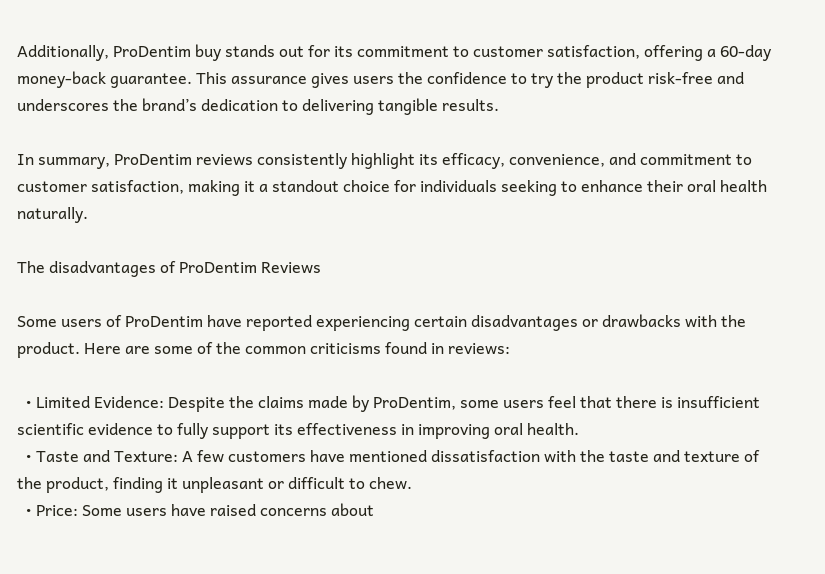Additionally, ProDentim buy stands out for its commitment to customer satisfaction, offering a 60-day money-back guarantee. This assurance gives users the confidence to try the product risk-free and underscores the brand’s dedication to delivering tangible results.

In summary, ProDentim reviews consistently highlight its efficacy, convenience, and commitment to customer satisfaction, making it a standout choice for individuals seeking to enhance their oral health naturally.

The disadvantages of ProDentim Reviews

Some users of ProDentim have reported experiencing certain disadvantages or drawbacks with the product. Here are some of the common criticisms found in reviews:

  • Limited Evidence: Despite the claims made by ProDentim, some users feel that there is insufficient scientific evidence to fully support its effectiveness in improving oral health.
  • Taste and Texture: A few customers have mentioned dissatisfaction with the taste and texture of the product, finding it unpleasant or difficult to chew.
  • Price: Some users have raised concerns about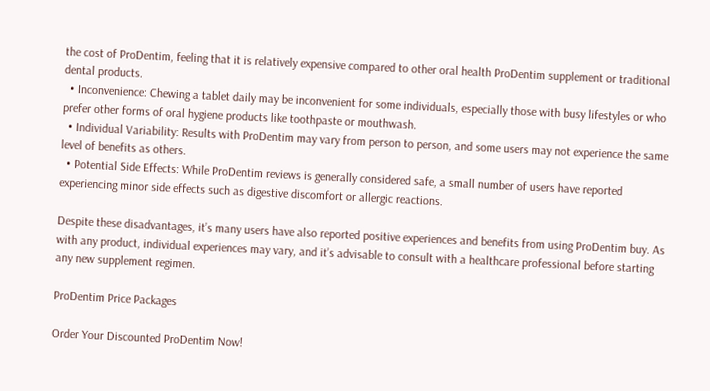the cost of ProDentim, feeling that it is relatively expensive compared to other oral health ProDentim supplement or traditional dental products.
  • Inconvenience: Chewing a tablet daily may be inconvenient for some individuals, especially those with busy lifestyles or who prefer other forms of oral hygiene products like toothpaste or mouthwash.
  • Individual Variability: Results with ProDentim may vary from person to person, and some users may not experience the same level of benefits as others.
  • Potential Side Effects: While ProDentim reviews is generally considered safe, a small number of users have reported experiencing minor side effects such as digestive discomfort or allergic reactions.

Despite these disadvantages, it’s many users have also reported positive experiences and benefits from using ProDentim buy. As with any product, individual experiences may vary, and it’s advisable to consult with a healthcare professional before starting any new supplement regimen.

ProDentim Price Packages

Order Your Discounted ProDentim Now!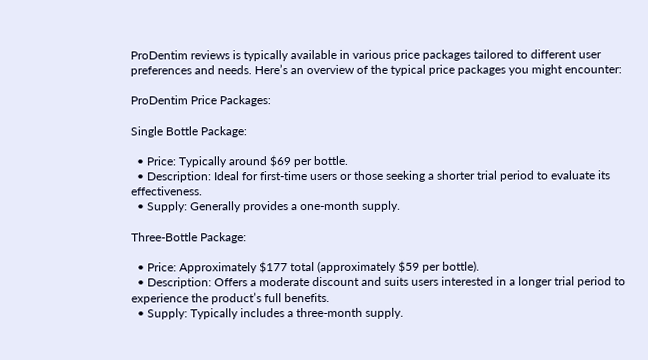ProDentim reviews is typically available in various price packages tailored to different user preferences and needs. Here’s an overview of the typical price packages you might encounter:

ProDentim Price Packages:

Single Bottle Package:

  • Price: Typically around $69 per bottle.
  • Description: Ideal for first-time users or those seeking a shorter trial period to evaluate its effectiveness.
  • Supply: Generally provides a one-month supply.

Three-Bottle Package:

  • Price: Approximately $177 total (approximately $59 per bottle).
  • Description: Offers a moderate discount and suits users interested in a longer trial period to experience the product’s full benefits.
  • Supply: Typically includes a three-month supply.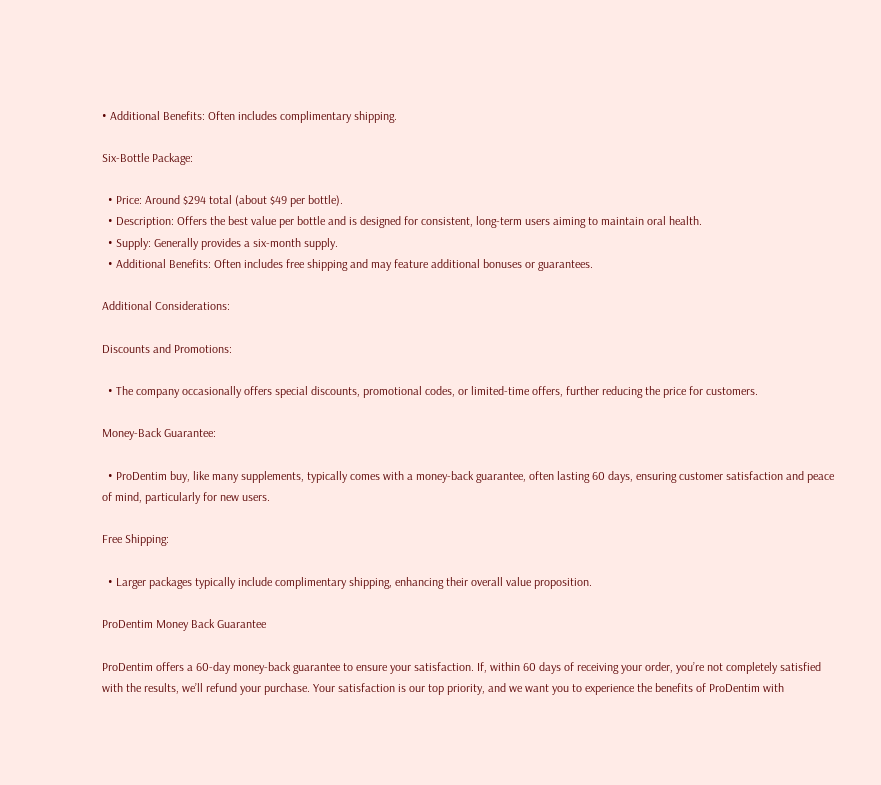• Additional Benefits: Often includes complimentary shipping.

Six-Bottle Package:

  • Price: Around $294 total (about $49 per bottle).
  • Description: Offers the best value per bottle and is designed for consistent, long-term users aiming to maintain oral health.
  • Supply: Generally provides a six-month supply.
  • Additional Benefits: Often includes free shipping and may feature additional bonuses or guarantees.

Additional Considerations:

Discounts and Promotions:

  • The company occasionally offers special discounts, promotional codes, or limited-time offers, further reducing the price for customers.

Money-Back Guarantee:

  • ProDentim buy, like many supplements, typically comes with a money-back guarantee, often lasting 60 days, ensuring customer satisfaction and peace of mind, particularly for new users.

Free Shipping:

  • Larger packages typically include complimentary shipping, enhancing their overall value proposition.

ProDentim Money Back Guarantee

ProDentim offers a 60-day money-back guarantee to ensure your satisfaction. If, within 60 days of receiving your order, you’re not completely satisfied with the results, we’ll refund your purchase. Your satisfaction is our top priority, and we want you to experience the benefits of ProDentim with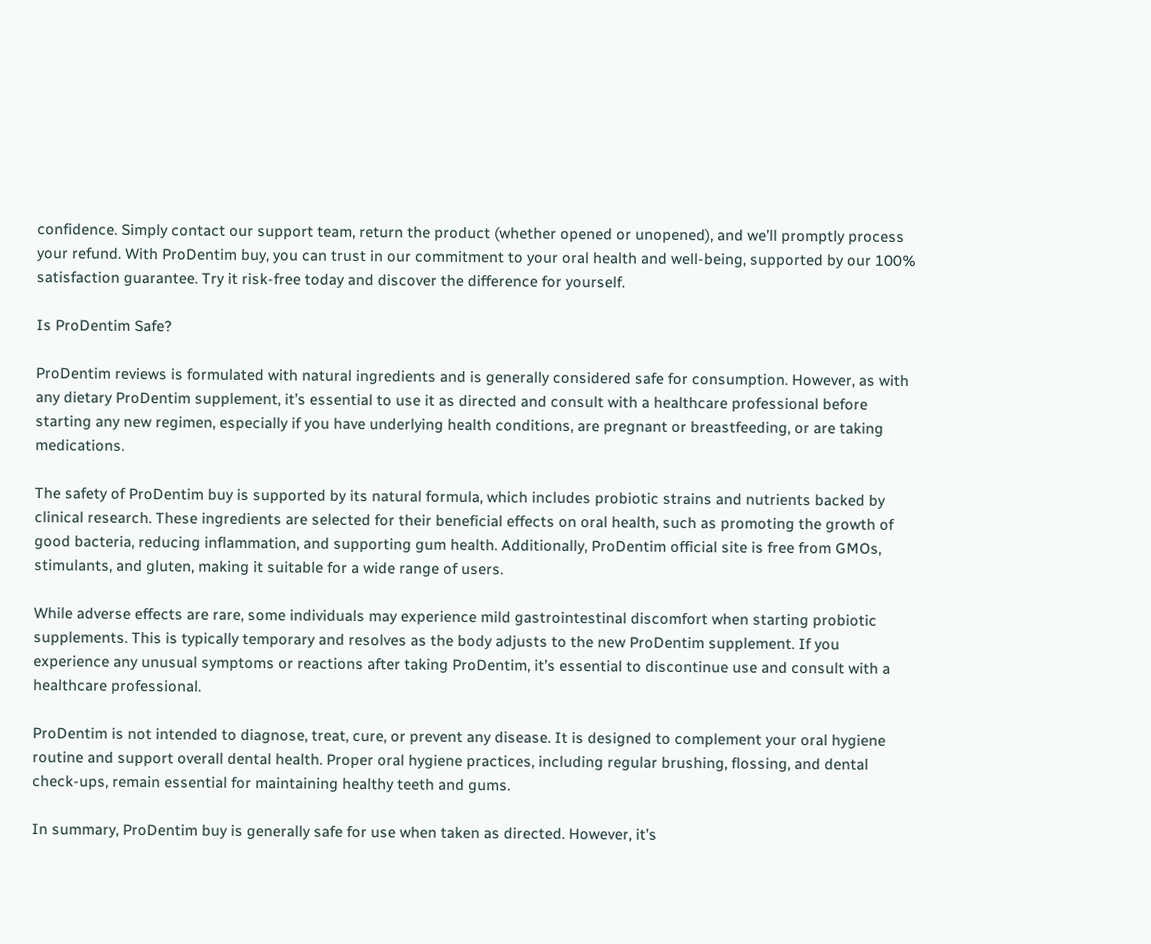confidence. Simply contact our support team, return the product (whether opened or unopened), and we’ll promptly process your refund. With ProDentim buy, you can trust in our commitment to your oral health and well-being, supported by our 100% satisfaction guarantee. Try it risk-free today and discover the difference for yourself.

Is ProDentim Safe?

ProDentim reviews is formulated with natural ingredients and is generally considered safe for consumption. However, as with any dietary ProDentim supplement, it’s essential to use it as directed and consult with a healthcare professional before starting any new regimen, especially if you have underlying health conditions, are pregnant or breastfeeding, or are taking medications.

The safety of ProDentim buy is supported by its natural formula, which includes probiotic strains and nutrients backed by clinical research. These ingredients are selected for their beneficial effects on oral health, such as promoting the growth of good bacteria, reducing inflammation, and supporting gum health. Additionally, ProDentim official site is free from GMOs, stimulants, and gluten, making it suitable for a wide range of users.

While adverse effects are rare, some individuals may experience mild gastrointestinal discomfort when starting probiotic supplements. This is typically temporary and resolves as the body adjusts to the new ProDentim supplement. If you experience any unusual symptoms or reactions after taking ProDentim, it’s essential to discontinue use and consult with a healthcare professional.

ProDentim is not intended to diagnose, treat, cure, or prevent any disease. It is designed to complement your oral hygiene routine and support overall dental health. Proper oral hygiene practices, including regular brushing, flossing, and dental check-ups, remain essential for maintaining healthy teeth and gums.

In summary, ProDentim buy is generally safe for use when taken as directed. However, it’s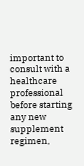important to consult with a healthcare professional before starting any new supplement regimen,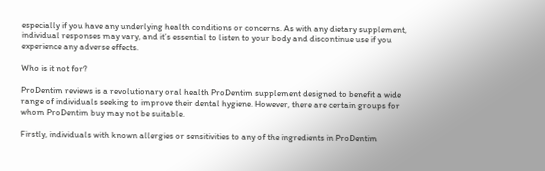especially if you have any underlying health conditions or concerns. As with any dietary supplement, individual responses may vary, and it’s essential to listen to your body and discontinue use if you experience any adverse effects.

Who is it not for?

ProDentim reviews is a revolutionary oral health ProDentim supplement designed to benefit a wide range of individuals seeking to improve their dental hygiene. However, there are certain groups for whom ProDentim buy may not be suitable.

Firstly, individuals with known allergies or sensitivities to any of the ingredients in ProDentim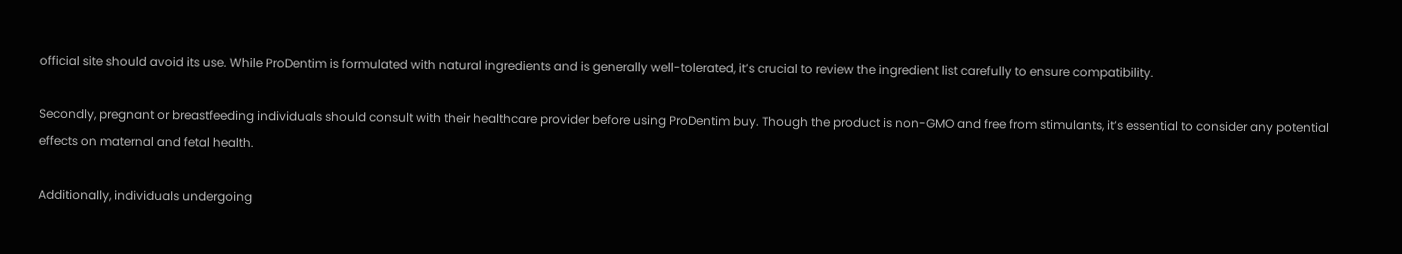official site should avoid its use. While ProDentim is formulated with natural ingredients and is generally well-tolerated, it’s crucial to review the ingredient list carefully to ensure compatibility.

Secondly, pregnant or breastfeeding individuals should consult with their healthcare provider before using ProDentim buy. Though the product is non-GMO and free from stimulants, it’s essential to consider any potential effects on maternal and fetal health.

Additionally, individuals undergoing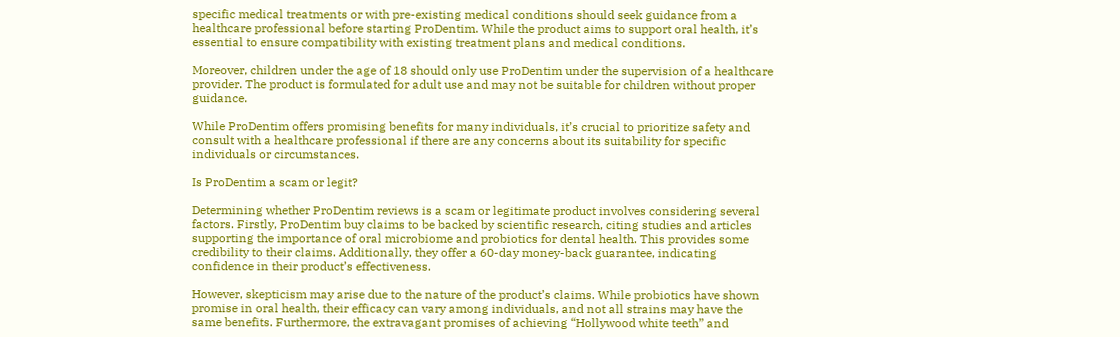specific medical treatments or with pre-existing medical conditions should seek guidance from a healthcare professional before starting ProDentim. While the product aims to support oral health, it’s essential to ensure compatibility with existing treatment plans and medical conditions.

Moreover, children under the age of 18 should only use ProDentim under the supervision of a healthcare provider. The product is formulated for adult use and may not be suitable for children without proper guidance.

While ProDentim offers promising benefits for many individuals, it’s crucial to prioritize safety and consult with a healthcare professional if there are any concerns about its suitability for specific individuals or circumstances.

Is ProDentim a scam or legit?

Determining whether ProDentim reviews is a scam or legitimate product involves considering several factors. Firstly, ProDentim buy claims to be backed by scientific research, citing studies and articles supporting the importance of oral microbiome and probiotics for dental health. This provides some credibility to their claims. Additionally, they offer a 60-day money-back guarantee, indicating confidence in their product’s effectiveness.

However, skepticism may arise due to the nature of the product’s claims. While probiotics have shown promise in oral health, their efficacy can vary among individuals, and not all strains may have the same benefits. Furthermore, the extravagant promises of achieving “Hollywood white teeth” and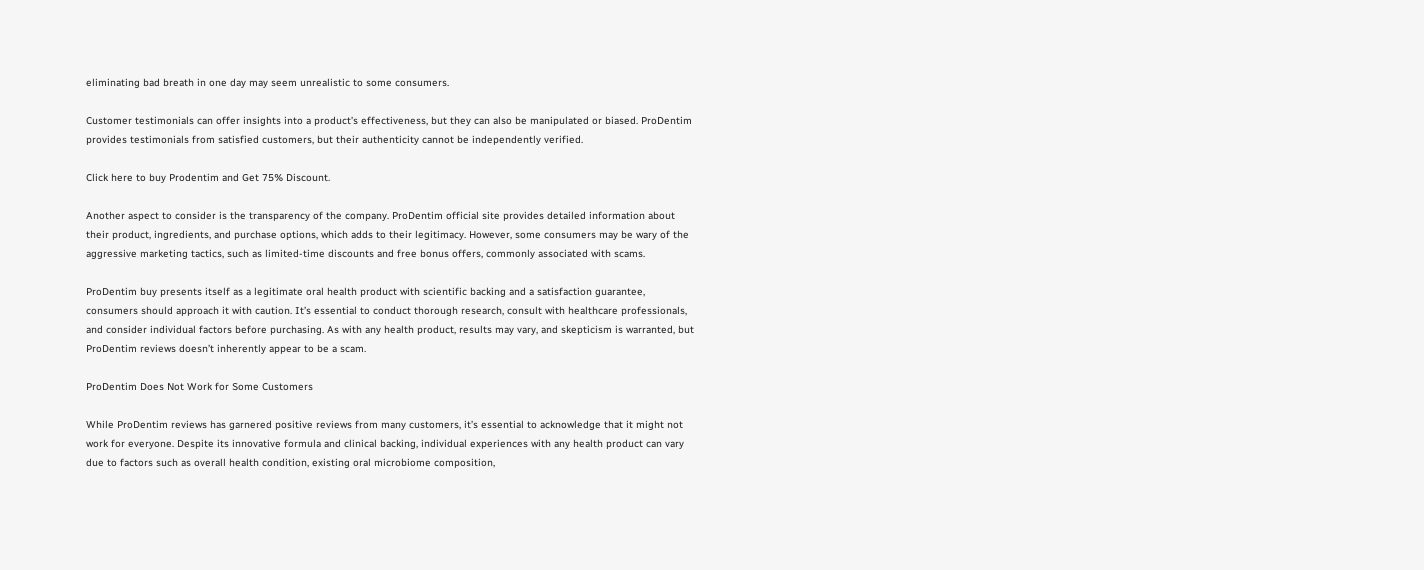eliminating bad breath in one day may seem unrealistic to some consumers.

Customer testimonials can offer insights into a product’s effectiveness, but they can also be manipulated or biased. ProDentim provides testimonials from satisfied customers, but their authenticity cannot be independently verified.

Click here to buy Prodentim and Get 75% Discount.

Another aspect to consider is the transparency of the company. ProDentim official site provides detailed information about their product, ingredients, and purchase options, which adds to their legitimacy. However, some consumers may be wary of the aggressive marketing tactics, such as limited-time discounts and free bonus offers, commonly associated with scams.

ProDentim buy presents itself as a legitimate oral health product with scientific backing and a satisfaction guarantee, consumers should approach it with caution. It’s essential to conduct thorough research, consult with healthcare professionals, and consider individual factors before purchasing. As with any health product, results may vary, and skepticism is warranted, but ProDentim reviews doesn’t inherently appear to be a scam.

ProDentim Does Not Work for Some Customers

While ProDentim reviews has garnered positive reviews from many customers, it’s essential to acknowledge that it might not work for everyone. Despite its innovative formula and clinical backing, individual experiences with any health product can vary due to factors such as overall health condition, existing oral microbiome composition,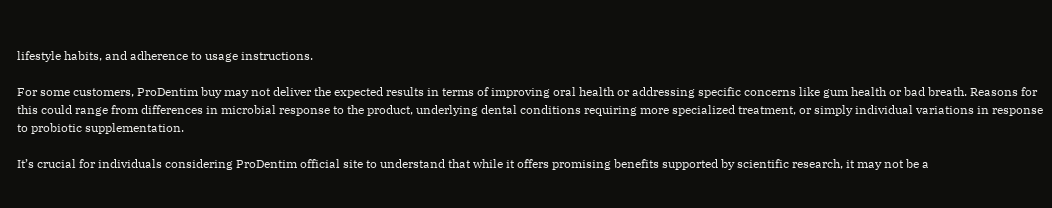lifestyle habits, and adherence to usage instructions.

For some customers, ProDentim buy may not deliver the expected results in terms of improving oral health or addressing specific concerns like gum health or bad breath. Reasons for this could range from differences in microbial response to the product, underlying dental conditions requiring more specialized treatment, or simply individual variations in response to probiotic supplementation.

It’s crucial for individuals considering ProDentim official site to understand that while it offers promising benefits supported by scientific research, it may not be a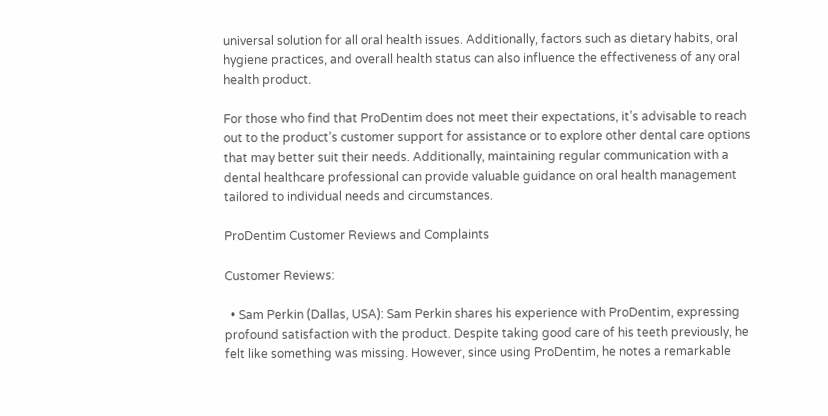universal solution for all oral health issues. Additionally, factors such as dietary habits, oral hygiene practices, and overall health status can also influence the effectiveness of any oral health product.

For those who find that ProDentim does not meet their expectations, it’s advisable to reach out to the product’s customer support for assistance or to explore other dental care options that may better suit their needs. Additionally, maintaining regular communication with a dental healthcare professional can provide valuable guidance on oral health management tailored to individual needs and circumstances.

ProDentim Customer Reviews and Complaints

Customer Reviews:

  • Sam Perkin (Dallas, USA): Sam Perkin shares his experience with ProDentim, expressing profound satisfaction with the product. Despite taking good care of his teeth previously, he felt like something was missing. However, since using ProDentim, he notes a remarkable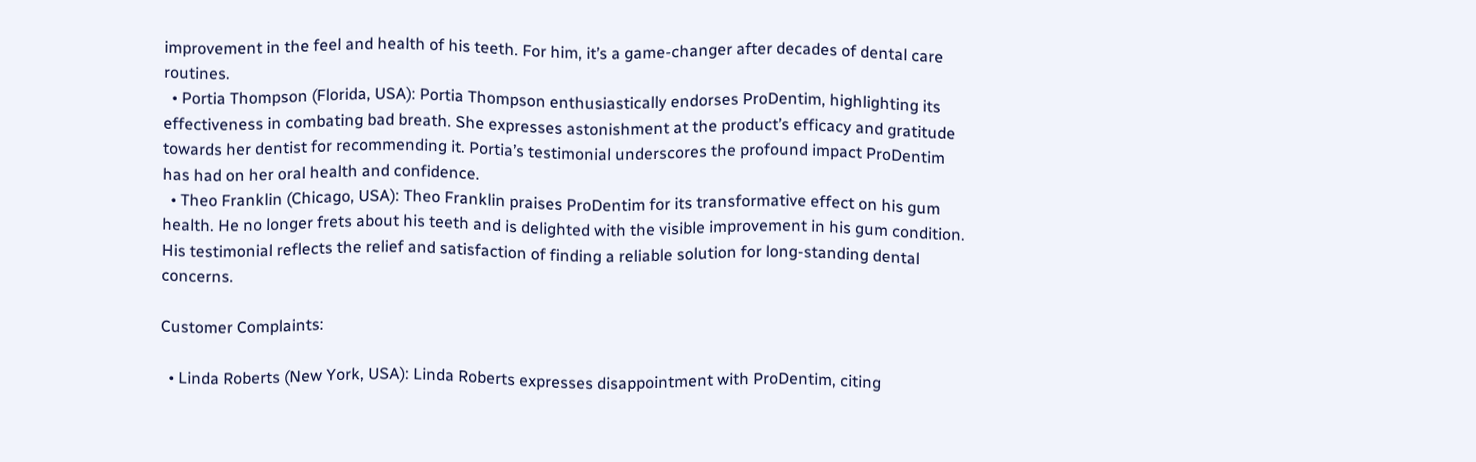improvement in the feel and health of his teeth. For him, it’s a game-changer after decades of dental care routines.
  • Portia Thompson (Florida, USA): Portia Thompson enthusiastically endorses ProDentim, highlighting its effectiveness in combating bad breath. She expresses astonishment at the product’s efficacy and gratitude towards her dentist for recommending it. Portia’s testimonial underscores the profound impact ProDentim has had on her oral health and confidence.
  • Theo Franklin (Chicago, USA): Theo Franklin praises ProDentim for its transformative effect on his gum health. He no longer frets about his teeth and is delighted with the visible improvement in his gum condition. His testimonial reflects the relief and satisfaction of finding a reliable solution for long-standing dental concerns.

Customer Complaints:

  • Linda Roberts (New York, USA): Linda Roberts expresses disappointment with ProDentim, citing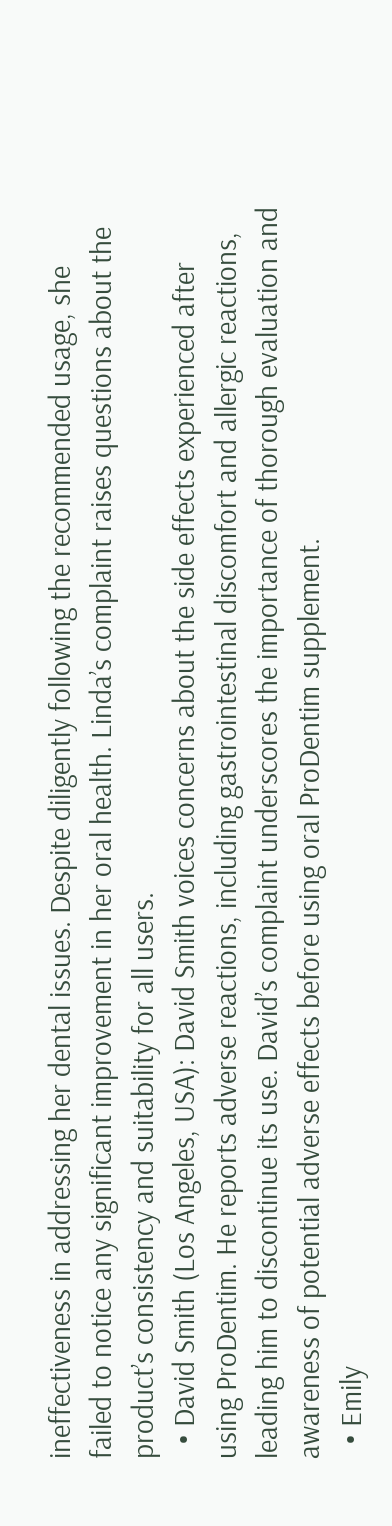ineffectiveness in addressing her dental issues. Despite diligently following the recommended usage, she failed to notice any significant improvement in her oral health. Linda’s complaint raises questions about the product’s consistency and suitability for all users.
  • David Smith (Los Angeles, USA): David Smith voices concerns about the side effects experienced after using ProDentim. He reports adverse reactions, including gastrointestinal discomfort and allergic reactions, leading him to discontinue its use. David’s complaint underscores the importance of thorough evaluation and awareness of potential adverse effects before using oral ProDentim supplement.
  • Emily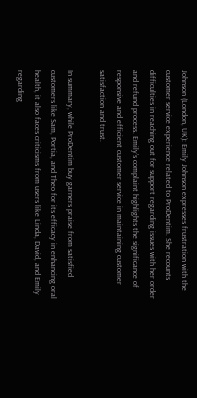Johnson (London, UK): Emily Johnson expresses frustration with the customer service experience related to ProDentim. She recounts difficulties in reaching out for support regarding issues with her order and refund process. Emily’s complaint highlights the significance of responsive and efficient customer service in maintaining customer satisfaction and trust.

In summary, while ProDentim buy garners praise from satisfied customers like Sam, Portia, and Theo for its efficacy in enhancing oral health, it also faces criticisms from users like Linda, David, and Emily regarding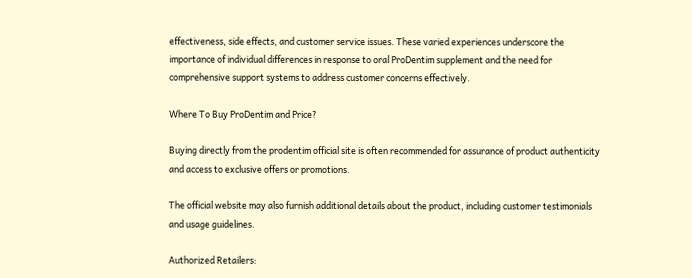effectiveness, side effects, and customer service issues. These varied experiences underscore the importance of individual differences in response to oral ProDentim supplement and the need for comprehensive support systems to address customer concerns effectively.

Where To Buy ProDentim and Price?

Buying directly from the prodentim official site is often recommended for assurance of product authenticity and access to exclusive offers or promotions.

The official website may also furnish additional details about the product, including customer testimonials and usage guidelines.

Authorized Retailers: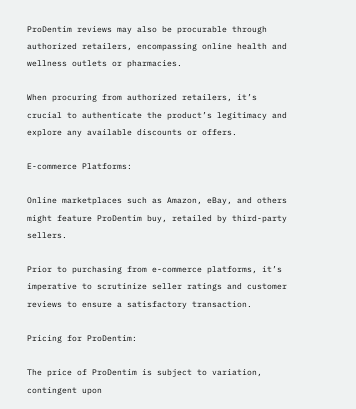ProDentim reviews may also be procurable through authorized retailers, encompassing online health and wellness outlets or pharmacies.

When procuring from authorized retailers, it’s crucial to authenticate the product’s legitimacy and explore any available discounts or offers.

E-commerce Platforms:

Online marketplaces such as Amazon, eBay, and others might feature ProDentim buy, retailed by third-party sellers.

Prior to purchasing from e-commerce platforms, it’s imperative to scrutinize seller ratings and customer reviews to ensure a satisfactory transaction.

Pricing for ProDentim:

The price of ProDentim is subject to variation, contingent upon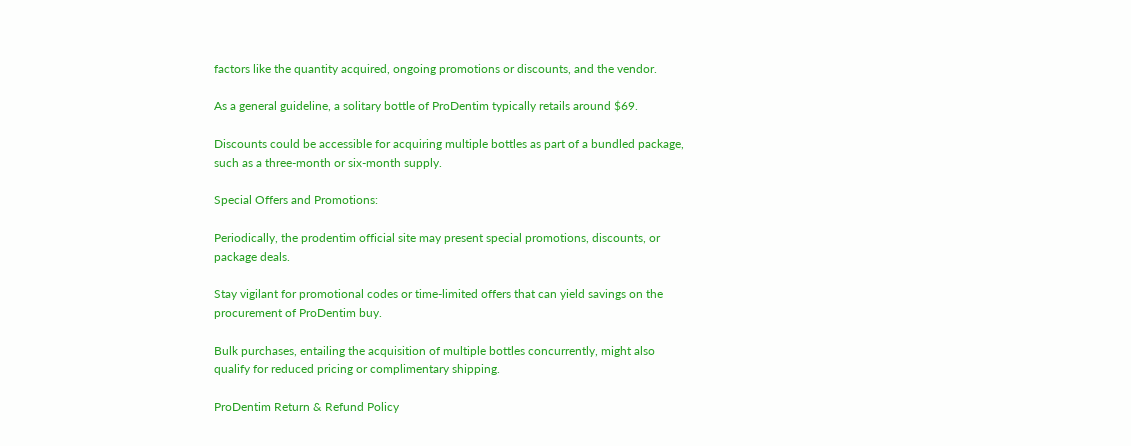factors like the quantity acquired, ongoing promotions or discounts, and the vendor.

As a general guideline, a solitary bottle of ProDentim typically retails around $69.

Discounts could be accessible for acquiring multiple bottles as part of a bundled package, such as a three-month or six-month supply.

Special Offers and Promotions:

Periodically, the prodentim official site may present special promotions, discounts, or package deals.

Stay vigilant for promotional codes or time-limited offers that can yield savings on the procurement of ProDentim buy.

Bulk purchases, entailing the acquisition of multiple bottles concurrently, might also qualify for reduced pricing or complimentary shipping.

ProDentim Return & Refund Policy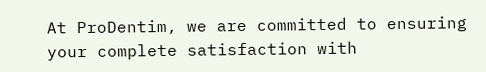At ProDentim, we are committed to ensuring your complete satisfaction with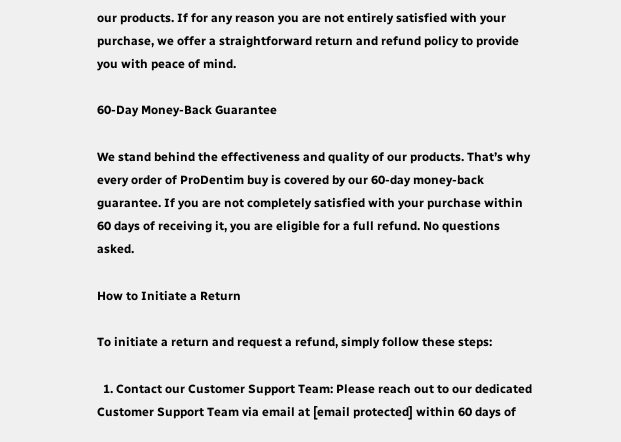our products. If for any reason you are not entirely satisfied with your purchase, we offer a straightforward return and refund policy to provide you with peace of mind.

60-Day Money-Back Guarantee

We stand behind the effectiveness and quality of our products. That’s why every order of ProDentim buy is covered by our 60-day money-back guarantee. If you are not completely satisfied with your purchase within 60 days of receiving it, you are eligible for a full refund. No questions asked.

How to Initiate a Return

To initiate a return and request a refund, simply follow these steps:

  1. Contact our Customer Support Team: Please reach out to our dedicated Customer Support Team via email at [email protected] within 60 days of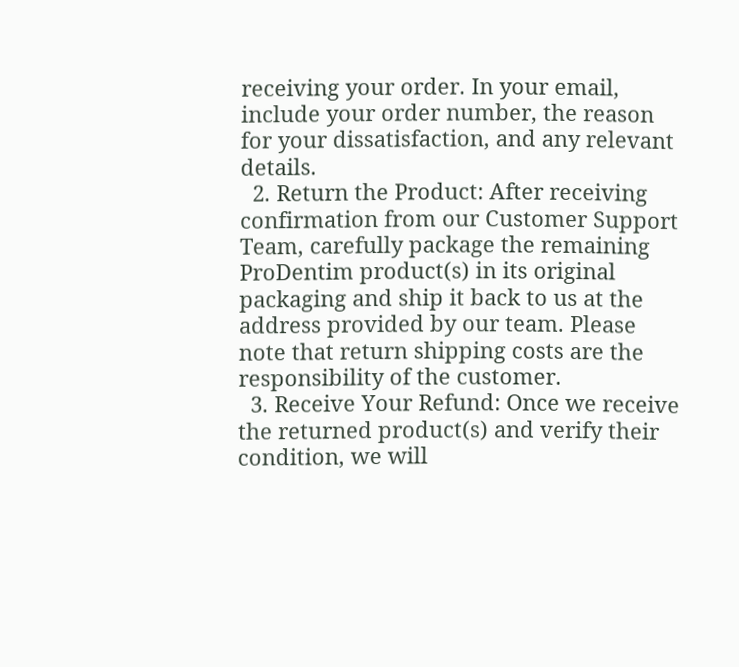receiving your order. In your email, include your order number, the reason for your dissatisfaction, and any relevant details.
  2. Return the Product: After receiving confirmation from our Customer Support Team, carefully package the remaining ProDentim product(s) in its original packaging and ship it back to us at the address provided by our team. Please note that return shipping costs are the responsibility of the customer.
  3. Receive Your Refund: Once we receive the returned product(s) and verify their condition, we will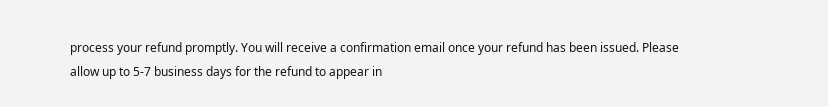process your refund promptly. You will receive a confirmation email once your refund has been issued. Please allow up to 5-7 business days for the refund to appear in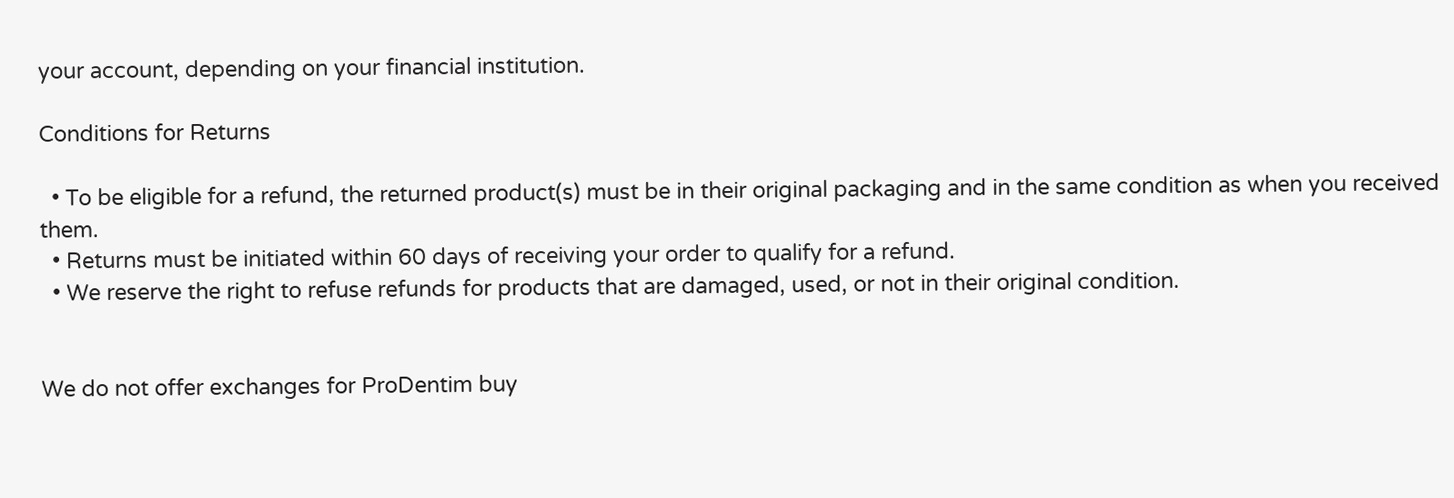your account, depending on your financial institution.

Conditions for Returns

  • To be eligible for a refund, the returned product(s) must be in their original packaging and in the same condition as when you received them.
  • Returns must be initiated within 60 days of receiving your order to qualify for a refund.
  • We reserve the right to refuse refunds for products that are damaged, used, or not in their original condition.


We do not offer exchanges for ProDentim buy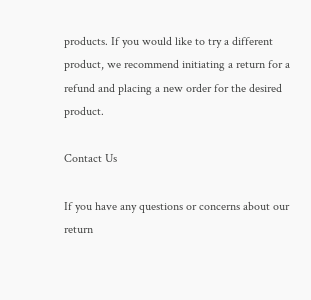products. If you would like to try a different product, we recommend initiating a return for a refund and placing a new order for the desired product.

Contact Us

If you have any questions or concerns about our return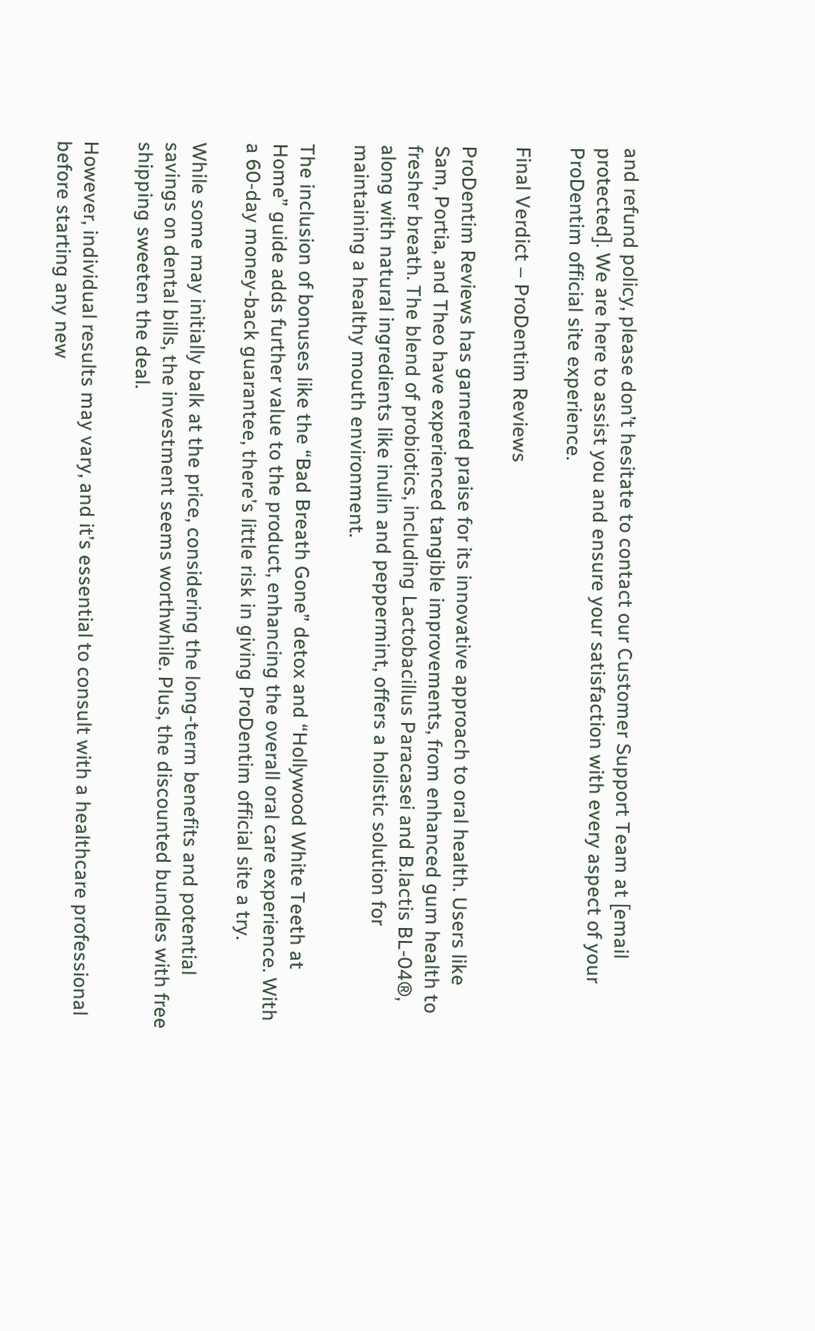and refund policy, please don’t hesitate to contact our Customer Support Team at [email protected]. We are here to assist you and ensure your satisfaction with every aspect of your ProDentim official site experience.

Final Verdict – ProDentim Reviews

ProDentim Reviews has garnered praise for its innovative approach to oral health. Users like Sam, Portia, and Theo have experienced tangible improvements, from enhanced gum health to fresher breath. The blend of probiotics, including Lactobacillus Paracasei and B.lactis BL-04®, along with natural ingredients like inulin and peppermint, offers a holistic solution for maintaining a healthy mouth environment.

The inclusion of bonuses like the “Bad Breath Gone” detox and “Hollywood White Teeth at Home” guide adds further value to the product, enhancing the overall oral care experience. With a 60-day money-back guarantee, there’s little risk in giving ProDentim official site a try.

While some may initially balk at the price, considering the long-term benefits and potential savings on dental bills, the investment seems worthwhile. Plus, the discounted bundles with free shipping sweeten the deal.

However, individual results may vary, and it’s essential to consult with a healthcare professional before starting any new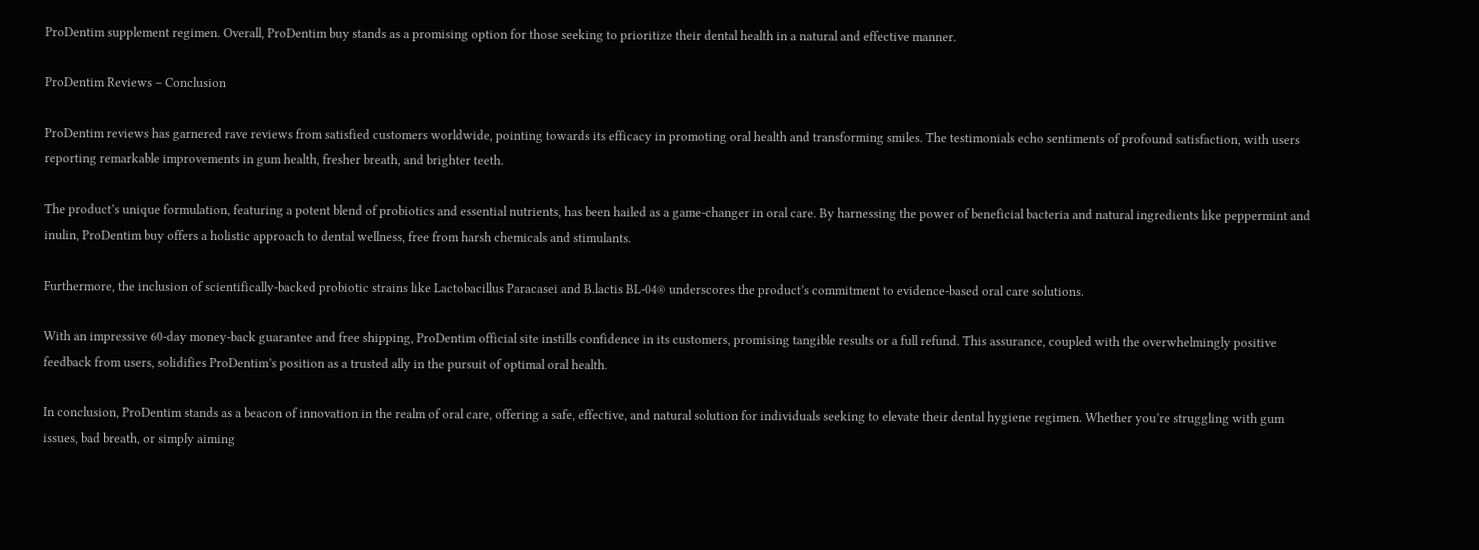ProDentim supplement regimen. Overall, ProDentim buy stands as a promising option for those seeking to prioritize their dental health in a natural and effective manner.

ProDentim Reviews – Conclusion

ProDentim reviews has garnered rave reviews from satisfied customers worldwide, pointing towards its efficacy in promoting oral health and transforming smiles. The testimonials echo sentiments of profound satisfaction, with users reporting remarkable improvements in gum health, fresher breath, and brighter teeth.

The product’s unique formulation, featuring a potent blend of probiotics and essential nutrients, has been hailed as a game-changer in oral care. By harnessing the power of beneficial bacteria and natural ingredients like peppermint and inulin, ProDentim buy offers a holistic approach to dental wellness, free from harsh chemicals and stimulants.

Furthermore, the inclusion of scientifically-backed probiotic strains like Lactobacillus Paracasei and B.lactis BL-04® underscores the product’s commitment to evidence-based oral care solutions.

With an impressive 60-day money-back guarantee and free shipping, ProDentim official site instills confidence in its customers, promising tangible results or a full refund. This assurance, coupled with the overwhelmingly positive feedback from users, solidifies ProDentim’s position as a trusted ally in the pursuit of optimal oral health.

In conclusion, ProDentim stands as a beacon of innovation in the realm of oral care, offering a safe, effective, and natural solution for individuals seeking to elevate their dental hygiene regimen. Whether you’re struggling with gum issues, bad breath, or simply aiming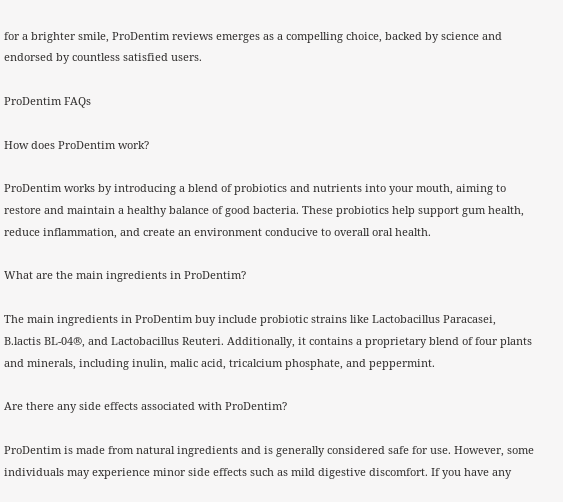for a brighter smile, ProDentim reviews emerges as a compelling choice, backed by science and endorsed by countless satisfied users.

ProDentim FAQs

How does ProDentim work?

ProDentim works by introducing a blend of probiotics and nutrients into your mouth, aiming to restore and maintain a healthy balance of good bacteria. These probiotics help support gum health, reduce inflammation, and create an environment conducive to overall oral health.

What are the main ingredients in ProDentim?

The main ingredients in ProDentim buy include probiotic strains like Lactobacillus Paracasei, B.lactis BL-04®, and Lactobacillus Reuteri. Additionally, it contains a proprietary blend of four plants and minerals, including inulin, malic acid, tricalcium phosphate, and peppermint.

Are there any side effects associated with ProDentim?

ProDentim is made from natural ingredients and is generally considered safe for use. However, some individuals may experience minor side effects such as mild digestive discomfort. If you have any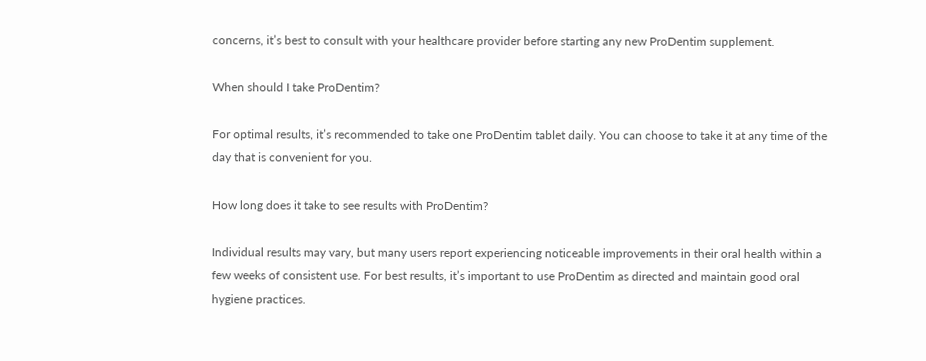concerns, it’s best to consult with your healthcare provider before starting any new ProDentim supplement.

When should I take ProDentim?

For optimal results, it’s recommended to take one ProDentim tablet daily. You can choose to take it at any time of the day that is convenient for you.

How long does it take to see results with ProDentim?

Individual results may vary, but many users report experiencing noticeable improvements in their oral health within a few weeks of consistent use. For best results, it’s important to use ProDentim as directed and maintain good oral hygiene practices.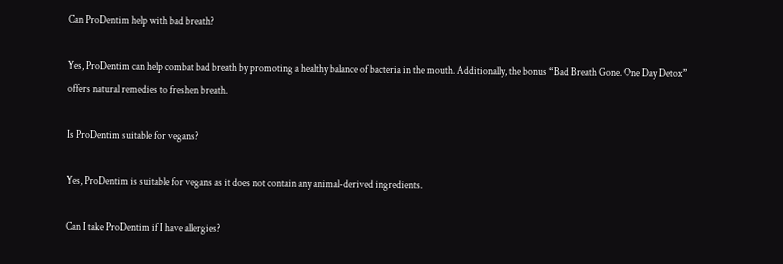Can ProDentim help with bad breath?

Yes, ProDentim can help combat bad breath by promoting a healthy balance of bacteria in the mouth. Additionally, the bonus “Bad Breath Gone. One Day Detox” offers natural remedies to freshen breath.

Is ProDentim suitable for vegans?

Yes, ProDentim is suitable for vegans as it does not contain any animal-derived ingredients.

Can I take ProDentim if I have allergies?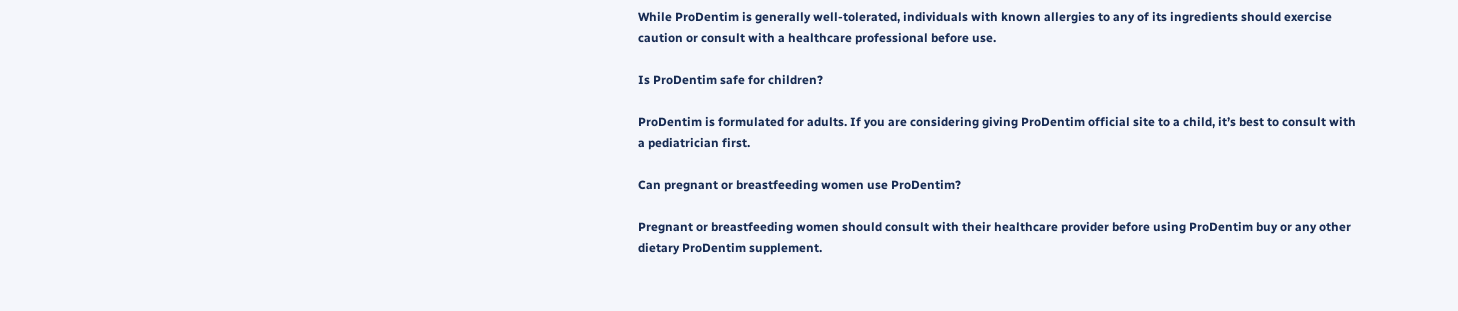While ProDentim is generally well-tolerated, individuals with known allergies to any of its ingredients should exercise caution or consult with a healthcare professional before use.

Is ProDentim safe for children?

ProDentim is formulated for adults. If you are considering giving ProDentim official site to a child, it’s best to consult with a pediatrician first.

Can pregnant or breastfeeding women use ProDentim?

Pregnant or breastfeeding women should consult with their healthcare provider before using ProDentim buy or any other dietary ProDentim supplement.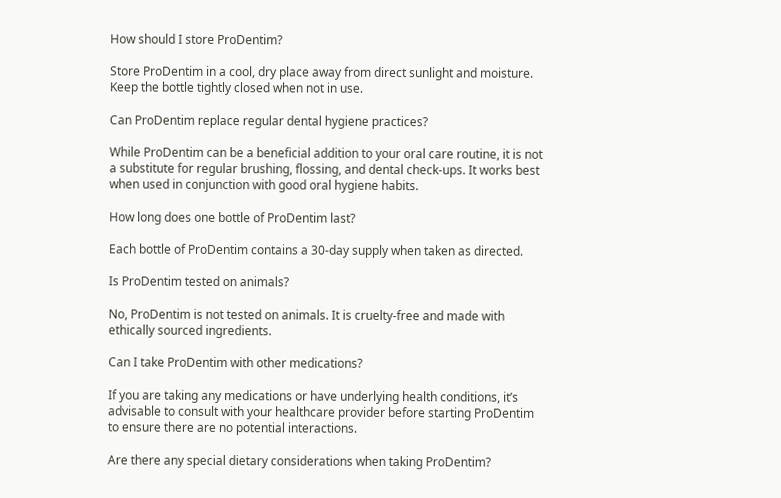How should I store ProDentim?

Store ProDentim in a cool, dry place away from direct sunlight and moisture. Keep the bottle tightly closed when not in use.

Can ProDentim replace regular dental hygiene practices?

While ProDentim can be a beneficial addition to your oral care routine, it is not a substitute for regular brushing, flossing, and dental check-ups. It works best when used in conjunction with good oral hygiene habits.

How long does one bottle of ProDentim last?

Each bottle of ProDentim contains a 30-day supply when taken as directed.

Is ProDentim tested on animals?

No, ProDentim is not tested on animals. It is cruelty-free and made with ethically sourced ingredients.

Can I take ProDentim with other medications?

If you are taking any medications or have underlying health conditions, it’s advisable to consult with your healthcare provider before starting ProDentim to ensure there are no potential interactions.

Are there any special dietary considerations when taking ProDentim?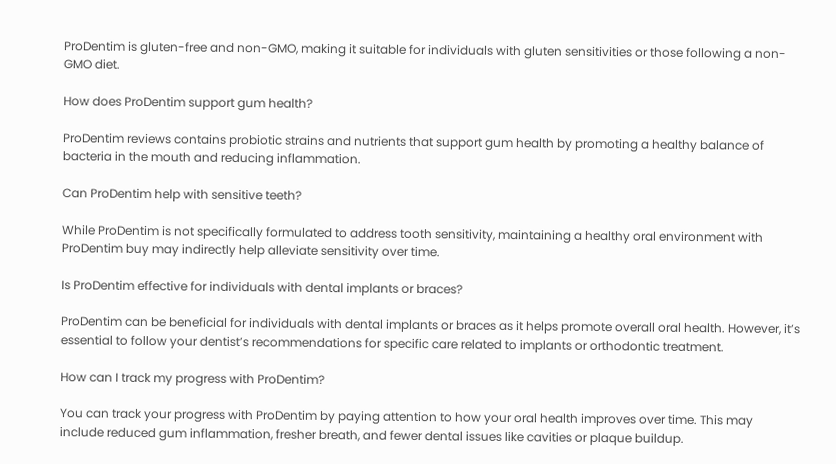ProDentim is gluten-free and non-GMO, making it suitable for individuals with gluten sensitivities or those following a non-GMO diet.

How does ProDentim support gum health?

ProDentim reviews contains probiotic strains and nutrients that support gum health by promoting a healthy balance of bacteria in the mouth and reducing inflammation.

Can ProDentim help with sensitive teeth?

While ProDentim is not specifically formulated to address tooth sensitivity, maintaining a healthy oral environment with ProDentim buy may indirectly help alleviate sensitivity over time.

Is ProDentim effective for individuals with dental implants or braces?

ProDentim can be beneficial for individuals with dental implants or braces as it helps promote overall oral health. However, it’s essential to follow your dentist’s recommendations for specific care related to implants or orthodontic treatment.

How can I track my progress with ProDentim?

You can track your progress with ProDentim by paying attention to how your oral health improves over time. This may include reduced gum inflammation, fresher breath, and fewer dental issues like cavities or plaque buildup.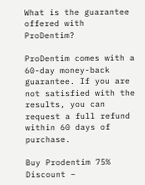What is the guarantee offered with ProDentim?

ProDentim comes with a 60-day money-back guarantee. If you are not satisfied with the results, you can request a full refund within 60 days of purchase.

Buy Prodentim 75% Discount –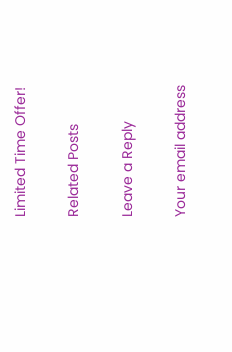Limited Time Offer!

Related Posts

Leave a Reply

Your email address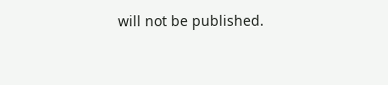will not be published.